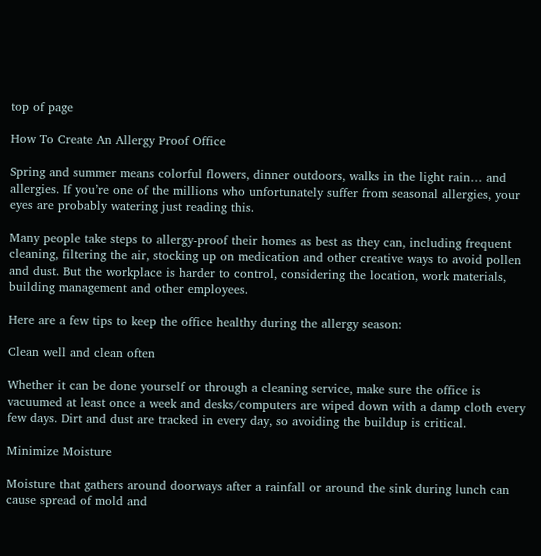top of page

How To Create An Allergy Proof Office

Spring and summer means colorful flowers, dinner outdoors, walks in the light rain… and allergies. If you’re one of the millions who unfortunately suffer from seasonal allergies, your eyes are probably watering just reading this.

Many people take steps to allergy-proof their homes as best as they can, including frequent cleaning, filtering the air, stocking up on medication and other creative ways to avoid pollen and dust. But the workplace is harder to control, considering the location, work materials, building management and other employees.

Here are a few tips to keep the office healthy during the allergy season:

Clean well and clean often

Whether it can be done yourself or through a cleaning service, make sure the office is vacuumed at least once a week and desks/computers are wiped down with a damp cloth every few days. Dirt and dust are tracked in every day, so avoiding the buildup is critical.

Minimize Moisture

Moisture that gathers around doorways after a rainfall or around the sink during lunch can cause spread of mold and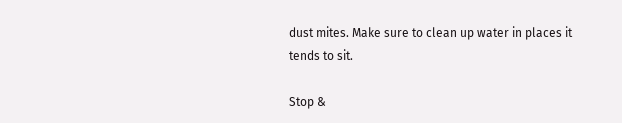dust mites. Make sure to clean up water in places it tends to sit.

Stop &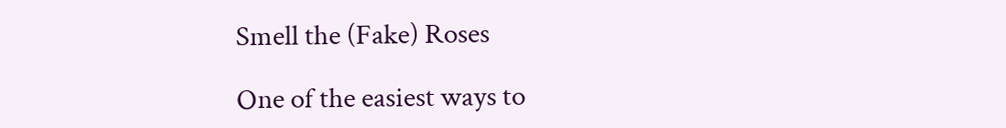Smell the (Fake) Roses

One of the easiest ways to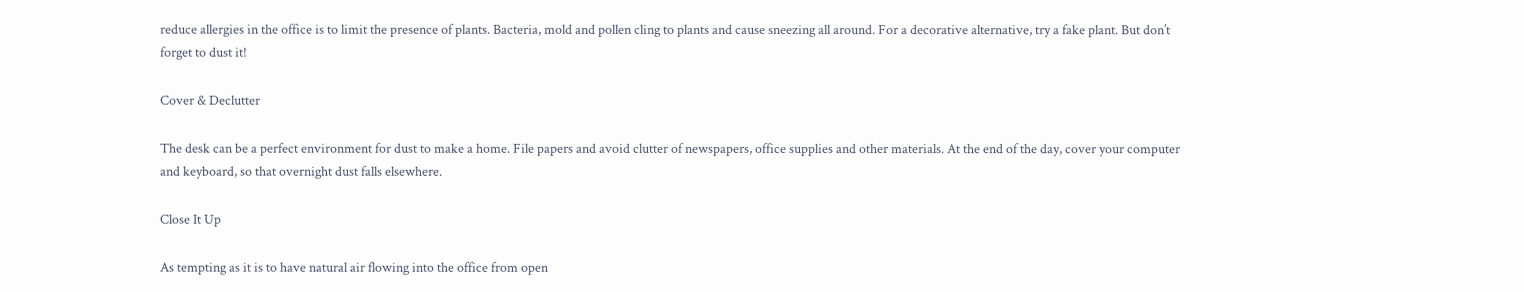reduce allergies in the office is to limit the presence of plants. Bacteria, mold and pollen cling to plants and cause sneezing all around. For a decorative alternative, try a fake plant. But don’t forget to dust it!

Cover & Declutter

The desk can be a perfect environment for dust to make a home. File papers and avoid clutter of newspapers, office supplies and other materials. At the end of the day, cover your computer and keyboard, so that overnight dust falls elsewhere.

Close It Up

As tempting as it is to have natural air flowing into the office from open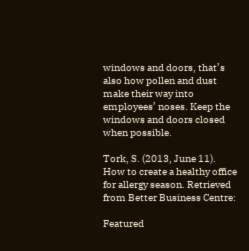windows and doors, that’s also how pollen and dust make their way into employees’ noses. Keep the windows and doors closed when possible.

Tork, S. (2013, June 11). How to create a healthy office for allergy season. Retrieved from Better Business Centre:

Featured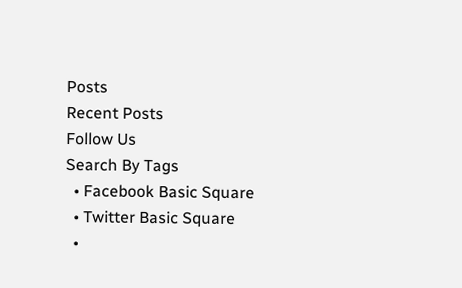Posts
Recent Posts
Follow Us
Search By Tags
  • Facebook Basic Square
  • Twitter Basic Square
  •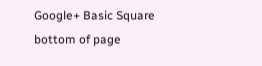Google+ Basic Square
bottom of page